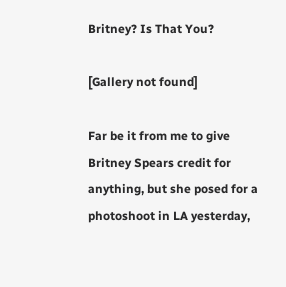Britney? Is That You?

[Gallery not found]

Far be it from me to give Britney Spears credit for anything, but she posed for a photoshoot in LA yesterday,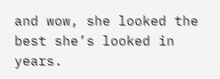and wow, she looked the best she’s looked in years.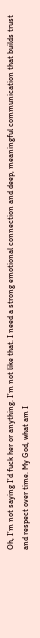Oh, I’m not saying I’d fuck her or anything. I’m not like that. I need a strong emotional connection and deep, meaningful communication that builds trust and respect over time. My God, what am I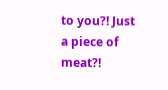to you?! Just a piece of meat?!